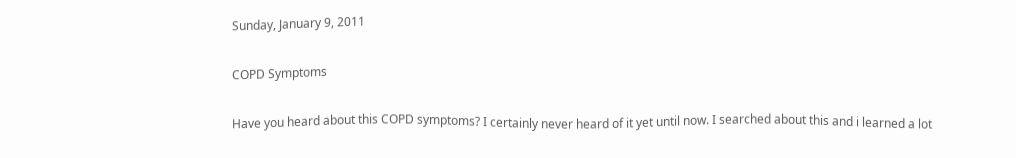Sunday, January 9, 2011

COPD Symptoms

Have you heard about this COPD symptoms? I certainly never heard of it yet until now. I searched about this and i learned a lot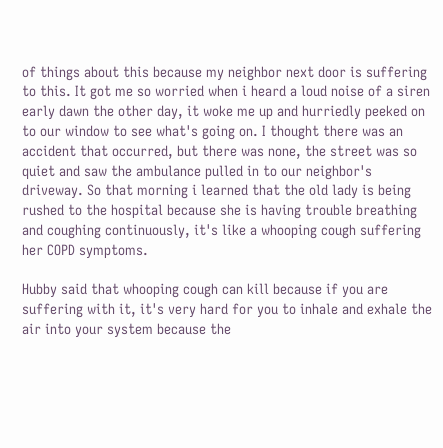of things about this because my neighbor next door is suffering to this. It got me so worried when i heard a loud noise of a siren early dawn the other day, it woke me up and hurriedly peeked on to our window to see what's going on. I thought there was an accident that occurred, but there was none, the street was so quiet and saw the ambulance pulled in to our neighbor's driveway. So that morning i learned that the old lady is being rushed to the hospital because she is having trouble breathing and coughing continuously, it's like a whooping cough suffering her COPD symptoms.

Hubby said that whooping cough can kill because if you are suffering with it, it's very hard for you to inhale and exhale the air into your system because the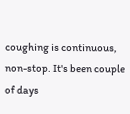coughing is continuous, non-stop. It's been couple of days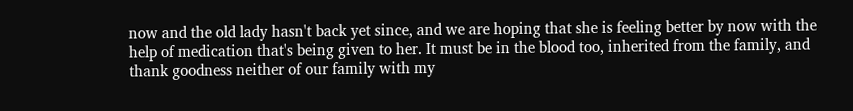now and the old lady hasn't back yet since, and we are hoping that she is feeling better by now with the help of medication that's being given to her. It must be in the blood too, inherited from the family, and thank goodness neither of our family with my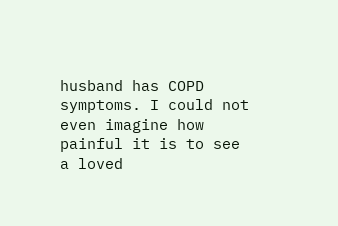husband has COPD symptoms. I could not even imagine how painful it is to see a loved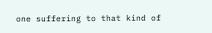one suffering to that kind of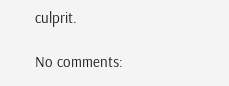culprit.

No comments: